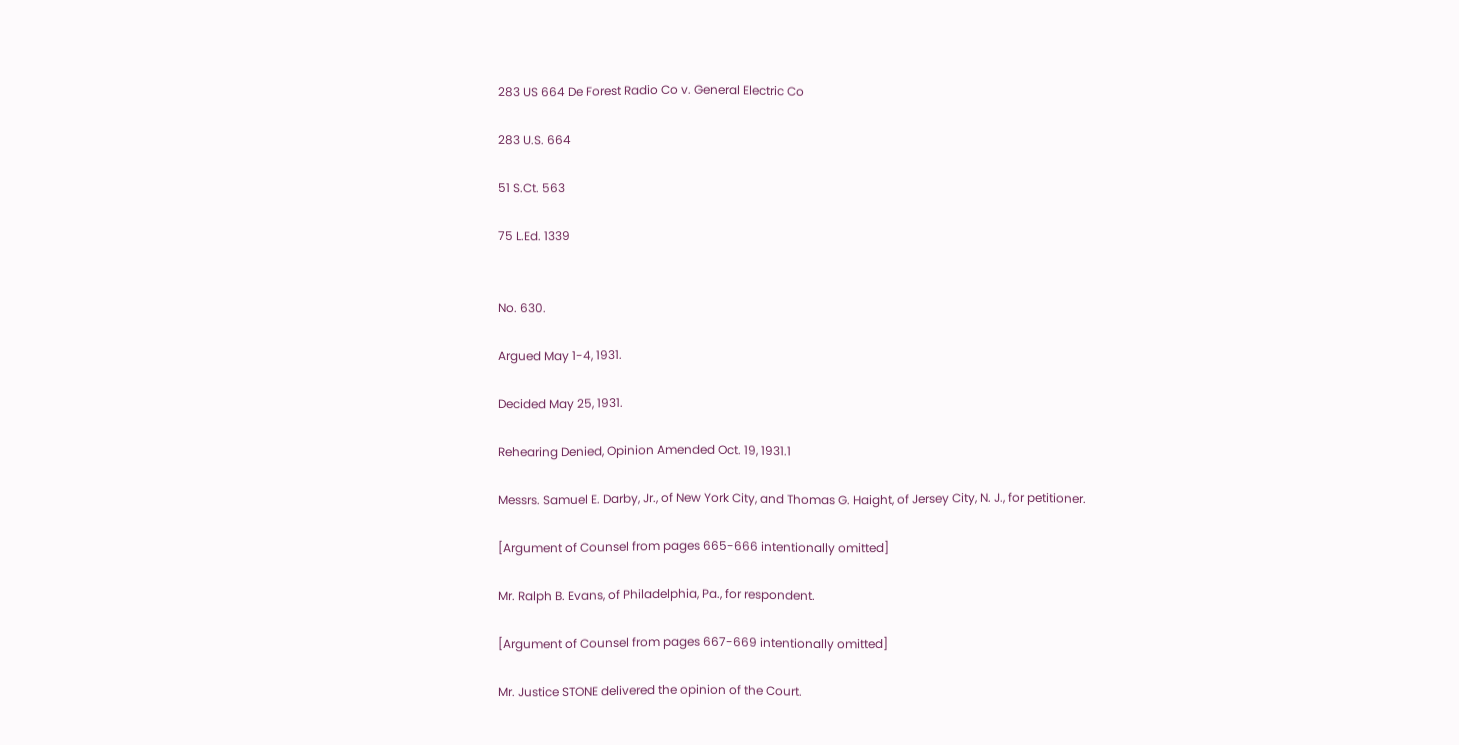283 US 664 De Forest Radio Co v. General Electric Co

283 U.S. 664

51 S.Ct. 563

75 L.Ed. 1339


No. 630.

Argued May 1-4, 1931.

Decided May 25, 1931.

Rehearing Denied, Opinion Amended Oct. 19, 1931.1

Messrs. Samuel E. Darby, Jr., of New York City, and Thomas G. Haight, of Jersey City, N. J., for petitioner.

[Argument of Counsel from pages 665-666 intentionally omitted]

Mr. Ralph B. Evans, of Philadelphia, Pa., for respondent.

[Argument of Counsel from pages 667-669 intentionally omitted]

Mr. Justice STONE delivered the opinion of the Court.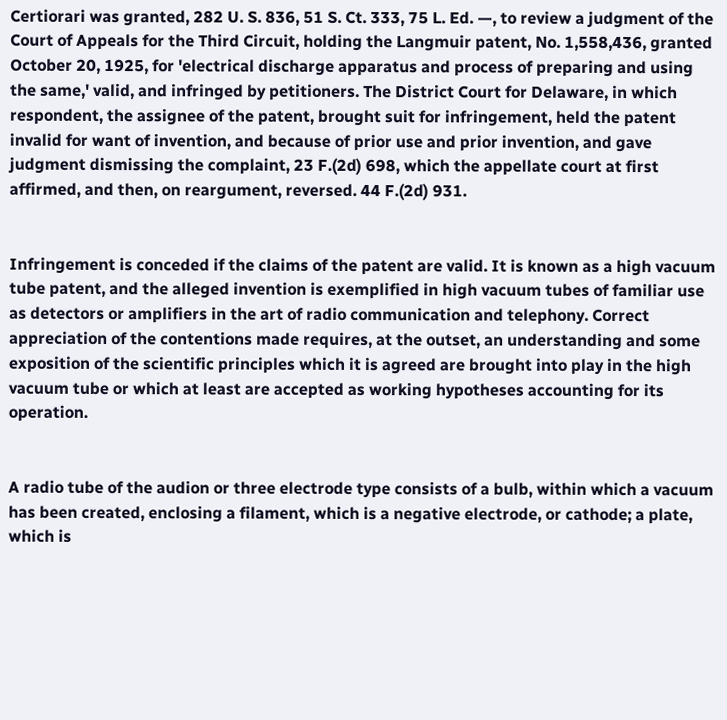Certiorari was granted, 282 U. S. 836, 51 S. Ct. 333, 75 L. Ed. —, to review a judgment of the Court of Appeals for the Third Circuit, holding the Langmuir patent, No. 1,558,436, granted October 20, 1925, for 'electrical discharge apparatus and process of preparing and using the same,' valid, and infringed by petitioners. The District Court for Delaware, in which respondent, the assignee of the patent, brought suit for infringement, held the patent invalid for want of invention, and because of prior use and prior invention, and gave judgment dismissing the complaint, 23 F.(2d) 698, which the appellate court at first affirmed, and then, on reargument, reversed. 44 F.(2d) 931.


Infringement is conceded if the claims of the patent are valid. It is known as a high vacuum tube patent, and the alleged invention is exemplified in high vacuum tubes of familiar use as detectors or amplifiers in the art of radio communication and telephony. Correct appreciation of the contentions made requires, at the outset, an understanding and some exposition of the scientific principles which it is agreed are brought into play in the high vacuum tube or which at least are accepted as working hypotheses accounting for its operation.


A radio tube of the audion or three electrode type consists of a bulb, within which a vacuum has been created, enclosing a filament, which is a negative electrode, or cathode; a plate, which is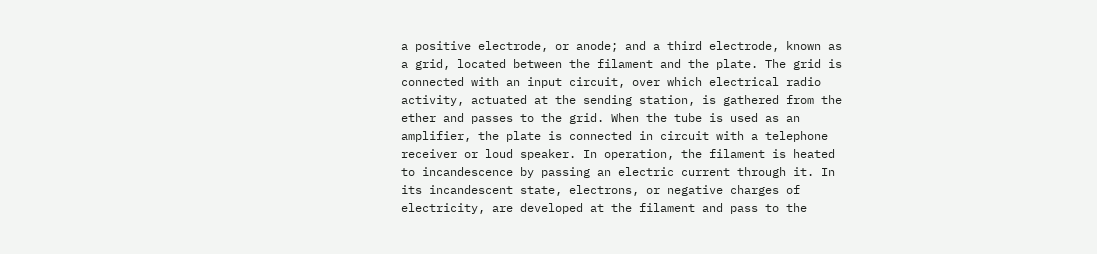a positive electrode, or anode; and a third electrode, known as a grid, located between the filament and the plate. The grid is connected with an input circuit, over which electrical radio activity, actuated at the sending station, is gathered from the ether and passes to the grid. When the tube is used as an amplifier, the plate is connected in circuit with a telephone receiver or loud speaker. In operation, the filament is heated to incandescence by passing an electric current through it. In its incandescent state, electrons, or negative charges of electricity, are developed at the filament and pass to the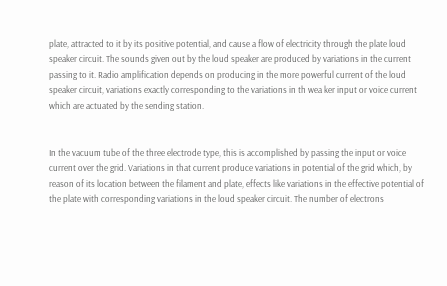plate, attracted to it by its positive potential, and cause a flow of electricity through the plate loud speaker circuit. The sounds given out by the loud speaker are produced by variations in the current passing to it. Radio amplification depends on producing in the more powerful current of the loud speaker circuit, variations exactly corresponding to the variations in th wea ker input or voice current which are actuated by the sending station.


In the vacuum tube of the three electrode type, this is accomplished by passing the input or voice current over the grid. Variations in that current produce variations in potential of the grid which, by reason of its location between the filament and plate, effects like variations in the effective potential of the plate with corresponding variations in the loud speaker circuit. The number of electrons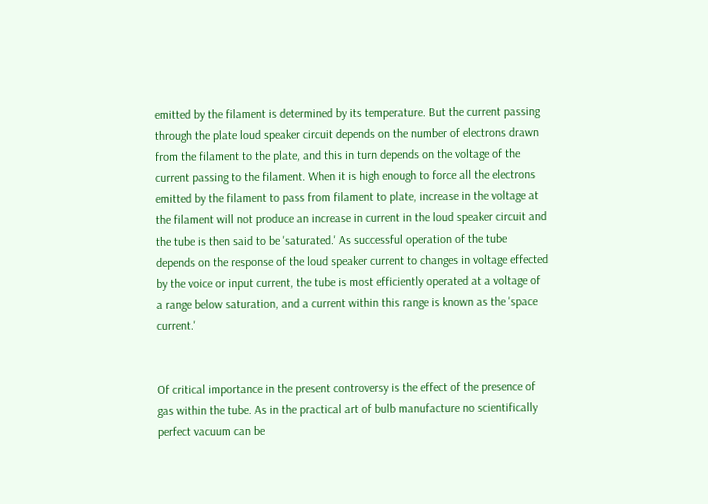emitted by the filament is determined by its temperature. But the current passing through the plate loud speaker circuit depends on the number of electrons drawn from the filament to the plate, and this in turn depends on the voltage of the current passing to the filament. When it is high enough to force all the electrons emitted by the filament to pass from filament to plate, increase in the voltage at the filament will not produce an increase in current in the loud speaker circuit and the tube is then said to be 'saturated.' As successful operation of the tube depends on the response of the loud speaker current to changes in voltage effected by the voice or input current, the tube is most efficiently operated at a voltage of a range below saturation, and a current within this range is known as the 'space current.'


Of critical importance in the present controversy is the effect of the presence of gas within the tube. As in the practical art of bulb manufacture no scientifically perfect vacuum can be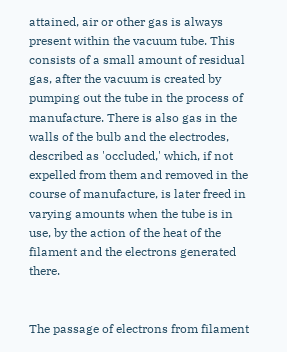attained, air or other gas is always present within the vacuum tube. This consists of a small amount of residual gas, after the vacuum is created by pumping out the tube in the process of manufacture. There is also gas in the walls of the bulb and the electrodes, described as 'occluded,' which, if not expelled from them and removed in the course of manufacture, is later freed in varying amounts when the tube is in use, by the action of the heat of the filament and the electrons generated there.


The passage of electrons from filament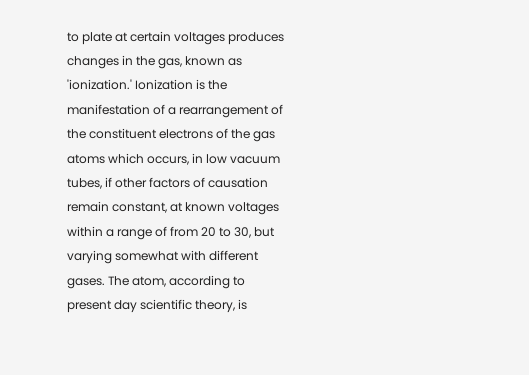to plate at certain voltages produces changes in the gas, known as 'ionization.' Ionization is the manifestation of a rearrangement of the constituent electrons of the gas atoms which occurs, in low vacuum tubes, if other factors of causation remain constant, at known voltages within a range of from 20 to 30, but varying somewhat with different gases. The atom, according to present day scientific theory, is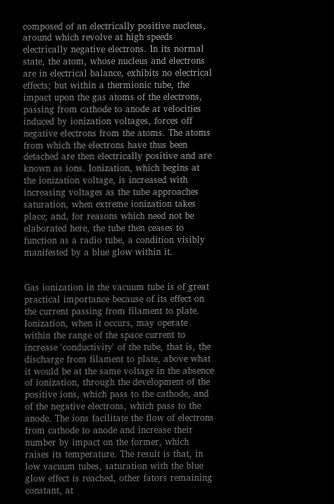composed of an electrically positive nucleus, around which revolve at high speeds electrically negative electrons. In its normal state, the atom, whose nucleus and electrons are in electrical balance, exhibits no electrical effects; but within a thermionic tube, the impact upon the gas atoms of the electrons, passing from cathode to anode at velocities induced by ionization voltages, forces off negative electrons from the atoms. The atoms from which the electrons have thus been detached are then electrically positive and are known as ions. Ionization, which begins at the ionization voltage, is increased with increasing voltages as the tube approaches saturation, when extreme ionization takes place; and, for reasons which need not be elaborated here, the tube then ceases to function as a radio tube, a condition visibly manifested by a blue glow within it.


Gas ionization in the vacuum tube is of great practical importance because of its effect on the current passing from filament to plate. Ionization, when it occurs, may operate within the range of the space current to increase 'conductivity' of the tube, that is, the discharge from filament to plate, above what it would be at the same voltage in the absence of ionization, through the development of the positive ions, which pass to the cathode, and of the negative electrons, which pass to the anode. The ions facilitate the flow of electrons from cathode to anode and increase their number by impact on the former, which raises its temperature. The result is that, in low vacuum tubes, saturation with the blue glow effect is reached, other fators remaining constant, at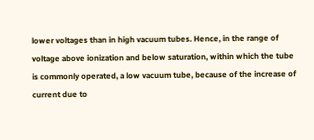lower voltages than in high vacuum tubes. Hence, in the range of voltage above ionization and below saturation, within which the tube is commonly operated, a low vacuum tube, because of the increase of current due to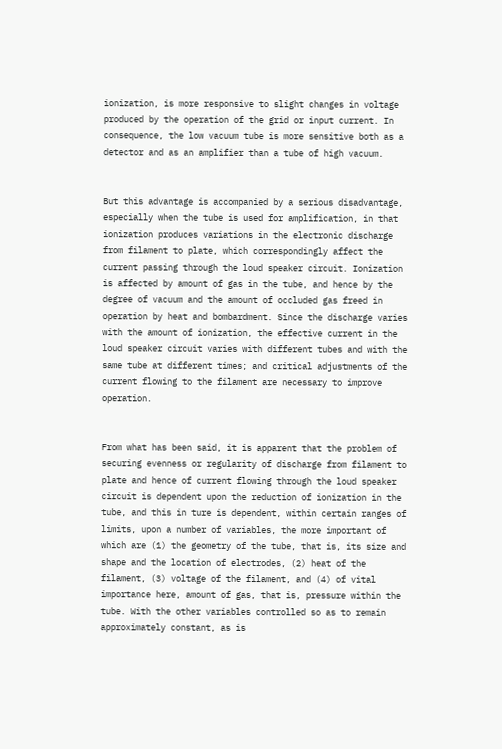ionization, is more responsive to slight changes in voltage produced by the operation of the grid or input current. In consequence, the low vacuum tube is more sensitive both as a detector and as an amplifier than a tube of high vacuum.


But this advantage is accompanied by a serious disadvantage, especially when the tube is used for amplification, in that ionization produces variations in the electronic discharge from filament to plate, which correspondingly affect the current passing through the loud speaker circuit. Ionization is affected by amount of gas in the tube, and hence by the degree of vacuum and the amount of occluded gas freed in operation by heat and bombardment. Since the discharge varies with the amount of ionization, the effective current in the loud speaker circuit varies with different tubes and with the same tube at different times; and critical adjustments of the current flowing to the filament are necessary to improve operation.


From what has been said, it is apparent that the problem of securing evenness or regularity of discharge from filament to plate and hence of current flowing through the loud speaker circuit is dependent upon the reduction of ionization in the tube, and this in ture is dependent, within certain ranges of limits, upon a number of variables, the more important of which are (1) the geometry of the tube, that is, its size and shape and the location of electrodes, (2) heat of the filament, (3) voltage of the filament, and (4) of vital importance here, amount of gas, that is, pressure within the tube. With the other variables controlled so as to remain approximately constant, as is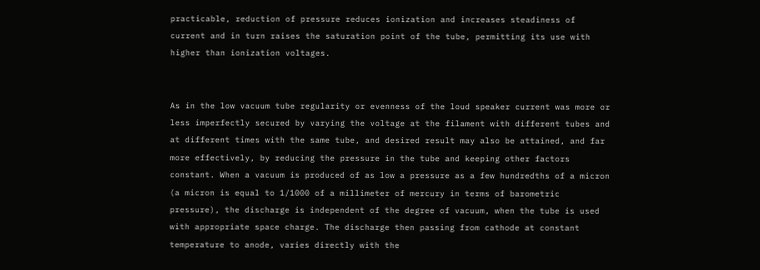practicable, reduction of pressure reduces ionization and increases steadiness of current and in turn raises the saturation point of the tube, permitting its use with higher than ionization voltages.


As in the low vacuum tube regularity or evenness of the loud speaker current was more or less imperfectly secured by varying the voltage at the filament with different tubes and at different times with the same tube, and desired result may also be attained, and far more effectively, by reducing the pressure in the tube and keeping other factors constant. When a vacuum is produced of as low a pressure as a few hundredths of a micron (a micron is equal to 1/1000 of a millimeter of mercury in terms of barometric pressure), the discharge is independent of the degree of vacuum, when the tube is used with appropriate space charge. The discharge then passing from cathode at constant temperature to anode, varies directly with the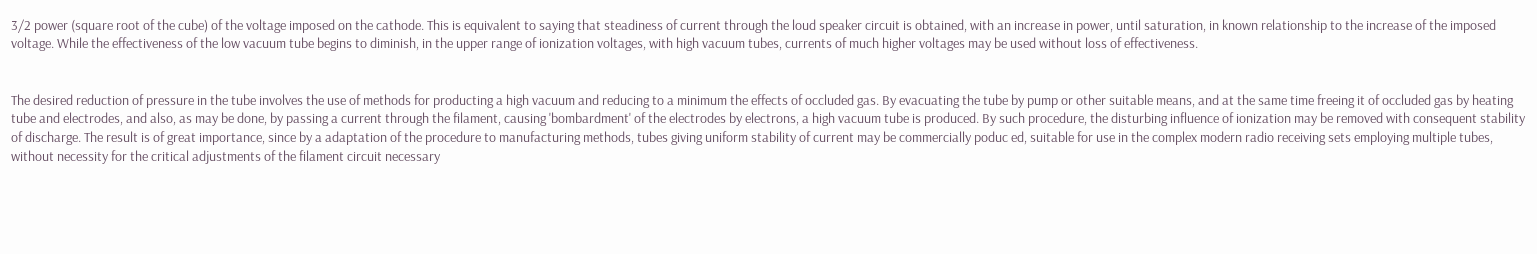3/2 power (square root of the cube) of the voltage imposed on the cathode. This is equivalent to saying that steadiness of current through the loud speaker circuit is obtained, with an increase in power, until saturation, in known relationship to the increase of the imposed voltage. While the effectiveness of the low vacuum tube begins to diminish, in the upper range of ionization voltages, with high vacuum tubes, currents of much higher voltages may be used without loss of effectiveness.


The desired reduction of pressure in the tube involves the use of methods for producting a high vacuum and reducing to a minimum the effects of occluded gas. By evacuating the tube by pump or other suitable means, and at the same time freeing it of occluded gas by heating tube and electrodes, and also, as may be done, by passing a current through the filament, causing 'bombardment' of the electrodes by electrons, a high vacuum tube is produced. By such procedure, the disturbing influence of ionization may be removed with consequent stability of discharge. The result is of great importance, since by a adaptation of the procedure to manufacturing methods, tubes giving uniform stability of current may be commercially poduc ed, suitable for use in the complex modern radio receiving sets employing multiple tubes, without necessity for the critical adjustments of the filament circuit necessary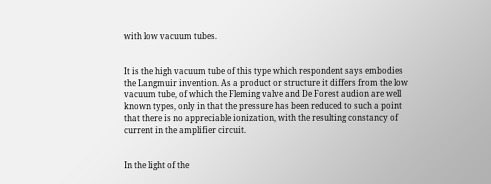with low vacuum tubes.


It is the high vacuum tube of this type which respondent says embodies the Langmuir invention. As a product or structure it differs from the low vacuum tube, of which the Fleming valve and De Forest audion are well known types, only in that the pressure has been reduced to such a point that there is no appreciable ionization, with the resulting constancy of current in the amplifier circuit.


In the light of the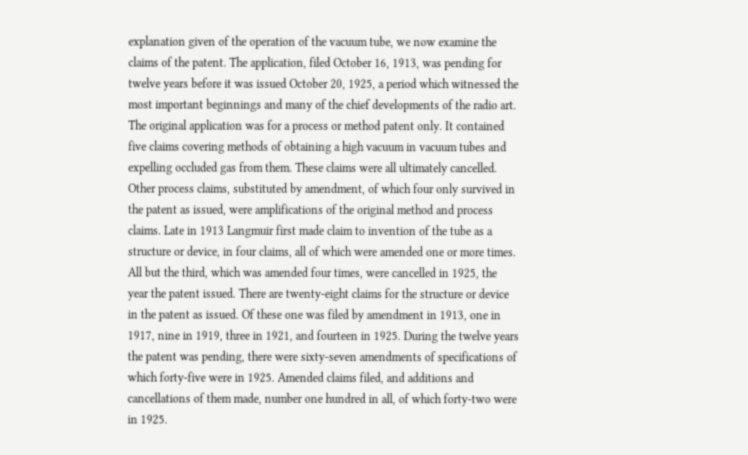explanation given of the operation of the vacuum tube, we now examine the claims of the patent. The application, filed October 16, 1913, was pending for twelve years before it was issued October 20, 1925, a period which witnessed the most important beginnings and many of the chief developments of the radio art. The original application was for a process or method patent only. It contained five claims covering methods of obtaining a high vacuum in vacuum tubes and expelling occluded gas from them. These claims were all ultimately cancelled. Other process claims, substituted by amendment, of which four only survived in the patent as issued, were amplifications of the original method and process claims. Late in 1913 Langmuir first made claim to invention of the tube as a structure or device, in four claims, all of which were amended one or more times. All but the third, which was amended four times, were cancelled in 1925, the year the patent issued. There are twenty-eight claims for the structure or device in the patent as issued. Of these one was filed by amendment in 1913, one in 1917, nine in 1919, three in 1921, and fourteen in 1925. During the twelve years the patent was pending, there were sixty-seven amendments of specifications of which forty-five were in 1925. Amended claims filed, and additions and cancellations of them made, number one hundred in all, of which forty-two were in 1925.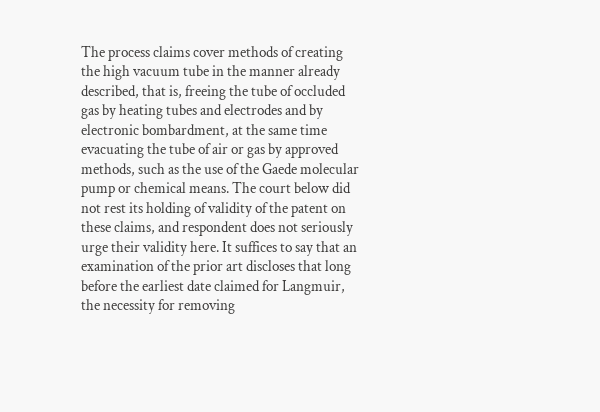The process claims cover methods of creating the high vacuum tube in the manner already described, that is, freeing the tube of occluded gas by heating tubes and electrodes and by electronic bombardment, at the same time evacuating the tube of air or gas by approved methods, such as the use of the Gaede molecular pump or chemical means. The court below did not rest its holding of validity of the patent on these claims, and respondent does not seriously urge their validity here. It suffices to say that an examination of the prior art discloses that long before the earliest date claimed for Langmuir, the necessity for removing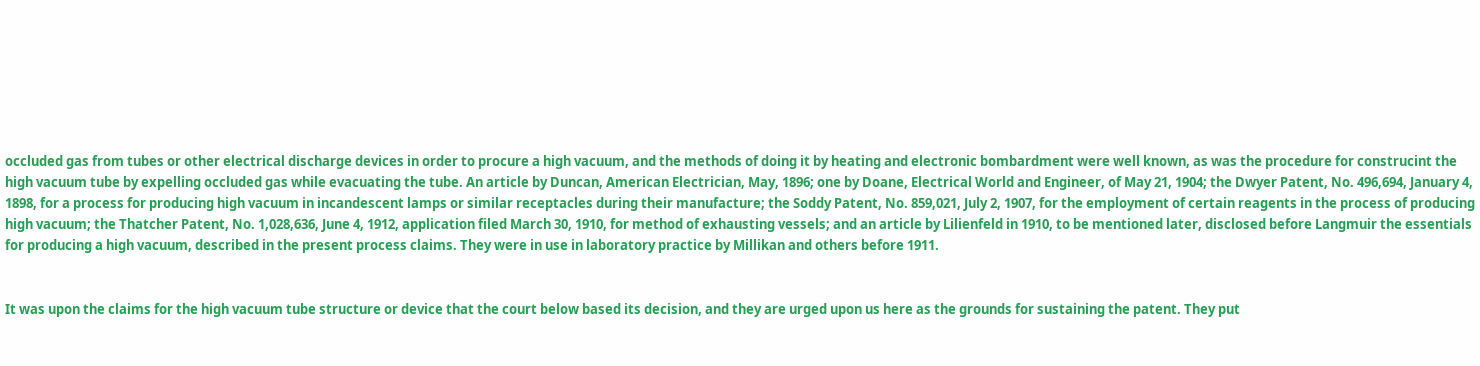occluded gas from tubes or other electrical discharge devices in order to procure a high vacuum, and the methods of doing it by heating and electronic bombardment were well known, as was the procedure for construcint the high vacuum tube by expelling occluded gas while evacuating the tube. An article by Duncan, American Electrician, May, 1896; one by Doane, Electrical World and Engineer, of May 21, 1904; the Dwyer Patent, No. 496,694, January 4, 1898, for a process for producing high vacuum in incandescent lamps or similar receptacles during their manufacture; the Soddy Patent, No. 859,021, July 2, 1907, for the employment of certain reagents in the process of producing high vacuum; the Thatcher Patent, No. 1,028,636, June 4, 1912, application filed March 30, 1910, for method of exhausting vessels; and an article by Lilienfeld in 1910, to be mentioned later, disclosed before Langmuir the essentials for producing a high vacuum, described in the present process claims. They were in use in laboratory practice by Millikan and others before 1911.


It was upon the claims for the high vacuum tube structure or device that the court below based its decision, and they are urged upon us here as the grounds for sustaining the patent. They put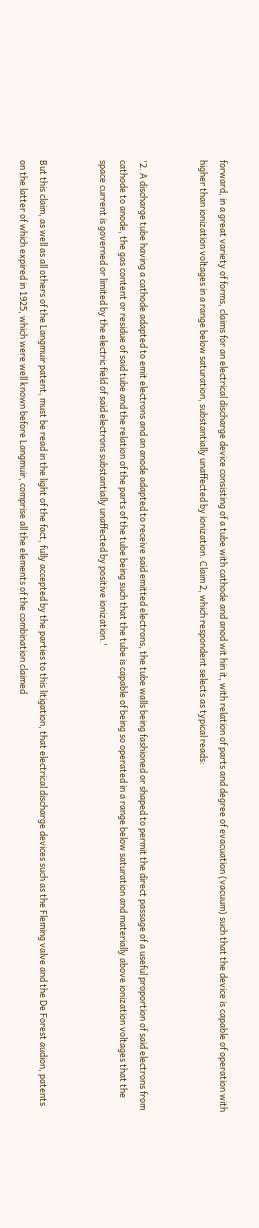forward, in a great variety of forms, claims for an electrical discharge device consisting of a tube with cathode and anod wit hin it, with relation of parts and degree of evacuation (vacuum) such that the device is capable of operation with higher than ionization voltages in a range below saturation, substantially unaffected by ionization. Claim 2, which respondent selects as typical reads:


'2. A discharge tube having a cathode adapted to emit electrons and an anode adapted to receive said emitted electrons, the tube walls being fashioned or shaped to permit the direct passage of a useful proportion of said electrons from cathode to anode, the gas content or residue of said tube and the relation of the parts of the tube being such that the tube is capable of being so operated in a range below saturation and materially above ionization voltages that the space current is governed or limited by the electric field of said electrons substantially unaffected by positive ionization.'


But this claim, as well as all others of the Langmuir patent, must be read in the light of the fact, fully accepted by the parties to this litigation, that electrical discharge devices such as the Fleming valve and the De Forest audion, patents on the latter of which expired in 1925, which were well known before Langmuir, comprise all the elements of the combination claimed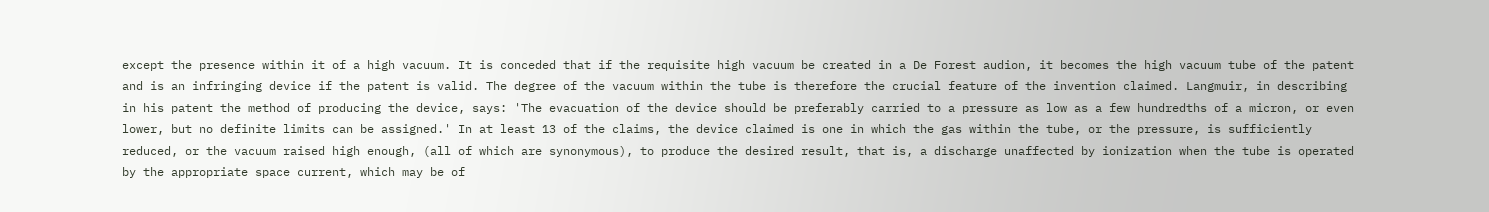except the presence within it of a high vacuum. It is conceded that if the requisite high vacuum be created in a De Forest audion, it becomes the high vacuum tube of the patent and is an infringing device if the patent is valid. The degree of the vacuum within the tube is therefore the crucial feature of the invention claimed. Langmuir, in describing in his patent the method of producing the device, says: 'The evacuation of the device should be preferably carried to a pressure as low as a few hundredths of a micron, or even lower, but no definite limits can be assigned.' In at least 13 of the claims, the device claimed is one in which the gas within the tube, or the pressure, is sufficiently reduced, or the vacuum raised high enough, (all of which are synonymous), to produce the desired result, that is, a discharge unaffected by ionization when the tube is operated by the appropriate space current, which may be of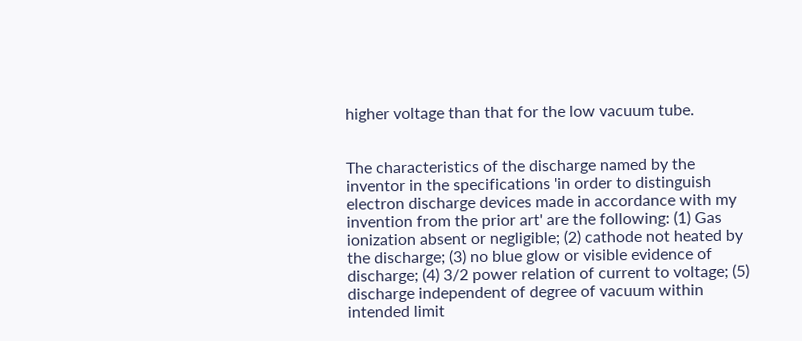higher voltage than that for the low vacuum tube.


The characteristics of the discharge named by the inventor in the specifications 'in order to distinguish electron discharge devices made in accordance with my invention from the prior art' are the following: (1) Gas ionization absent or negligible; (2) cathode not heated by the discharge; (3) no blue glow or visible evidence of discharge; (4) 3/2 power relation of current to voltage; (5) discharge independent of degree of vacuum within intended limit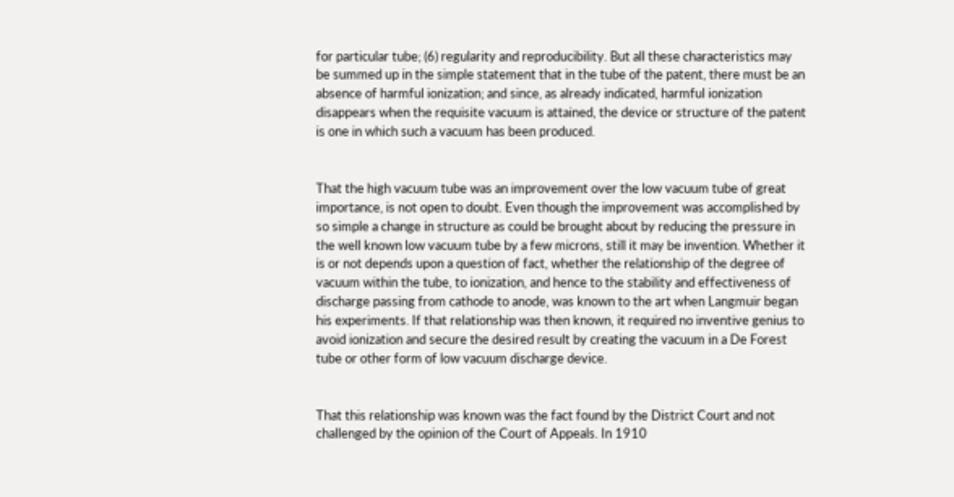for particular tube; (6) regularity and reproducibility. But all these characteristics may be summed up in the simple statement that in the tube of the patent, there must be an absence of harmful ionization; and since, as already indicated, harmful ionization disappears when the requisite vacuum is attained, the device or structure of the patent is one in which such a vacuum has been produced.


That the high vacuum tube was an improvement over the low vacuum tube of great importance, is not open to doubt. Even though the improvement was accomplished by so simple a change in structure as could be brought about by reducing the pressure in the well known low vacuum tube by a few microns, still it may be invention. Whether it is or not depends upon a question of fact, whether the relationship of the degree of vacuum within the tube, to ionization, and hence to the stability and effectiveness of discharge passing from cathode to anode, was known to the art when Langmuir began his experiments. If that relationship was then known, it required no inventive genius to avoid ionization and secure the desired result by creating the vacuum in a De Forest tube or other form of low vacuum discharge device.


That this relationship was known was the fact found by the District Court and not challenged by the opinion of the Court of Appeals. In 1910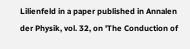Lilienfeld in a paper published in Annalen der Physik, vol. 32, on 'The Conduction of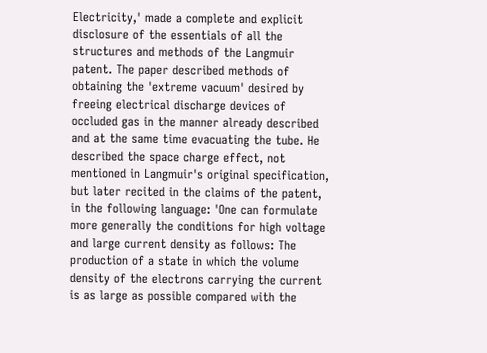Electricity,' made a complete and explicit disclosure of the essentials of all the structures and methods of the Langmuir patent. The paper described methods of obtaining the 'extreme vacuum' desired by freeing electrical discharge devices of occluded gas in the manner already described and at the same time evacuating the tube. He described the space charge effect, not mentioned in Langmuir's original specification, but later recited in the claims of the patent, in the following language: 'One can formulate more generally the conditions for high voltage and large current density as follows: The production of a state in which the volume density of the electrons carrying the current is as large as possible compared with the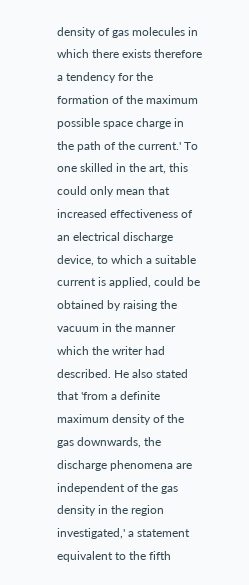density of gas molecules in which there exists therefore a tendency for the formation of the maximum possible space charge in the path of the current.' To one skilled in the art, this could only mean that increased effectiveness of an electrical discharge device, to which a suitable current is applied, could be obtained by raising the vacuum in the manner which the writer had described. He also stated that 'from a definite maximum density of the gas downwards, the discharge phenomena are independent of the gas density in the region investigated,' a statement equivalent to the fifth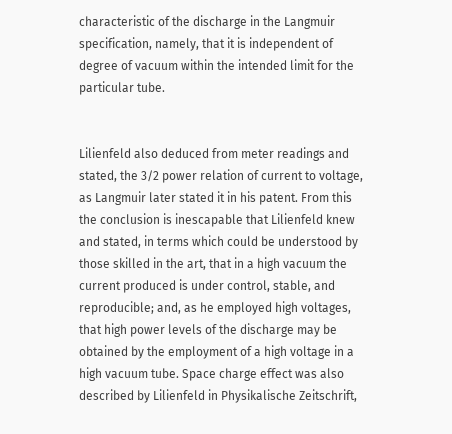characteristic of the discharge in the Langmuir specification, namely, that it is independent of degree of vacuum within the intended limit for the particular tube.


Lilienfeld also deduced from meter readings and stated, the 3/2 power relation of current to voltage, as Langmuir later stated it in his patent. From this the conclusion is inescapable that Lilienfeld knew and stated, in terms which could be understood by those skilled in the art, that in a high vacuum the current produced is under control, stable, and reproducible; and, as he employed high voltages, that high power levels of the discharge may be obtained by the employment of a high voltage in a high vacuum tube. Space charge effect was also described by Lilienfeld in Physikalische Zeitschrift,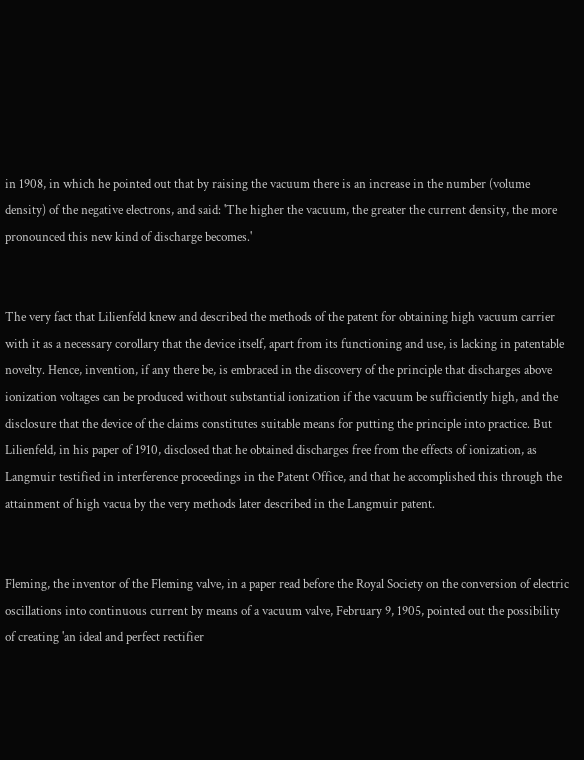in 1908, in which he pointed out that by raising the vacuum there is an increase in the number (volume density) of the negative electrons, and said: 'The higher the vacuum, the greater the current density, the more pronounced this new kind of discharge becomes.'


The very fact that Lilienfeld knew and described the methods of the patent for obtaining high vacuum carrier with it as a necessary corollary that the device itself, apart from its functioning and use, is lacking in patentable novelty. Hence, invention, if any there be, is embraced in the discovery of the principle that discharges above ionization voltages can be produced without substantial ionization if the vacuum be sufficiently high, and the disclosure that the device of the claims constitutes suitable means for putting the principle into practice. But Lilienfeld, in his paper of 1910, disclosed that he obtained discharges free from the effects of ionization, as Langmuir testified in interference proceedings in the Patent Office, and that he accomplished this through the attainment of high vacua by the very methods later described in the Langmuir patent.


Fleming, the inventor of the Fleming valve, in a paper read before the Royal Society on the conversion of electric oscillations into continuous current by means of a vacuum valve, February 9, 1905, pointed out the possibility of creating 'an ideal and perfect rectifier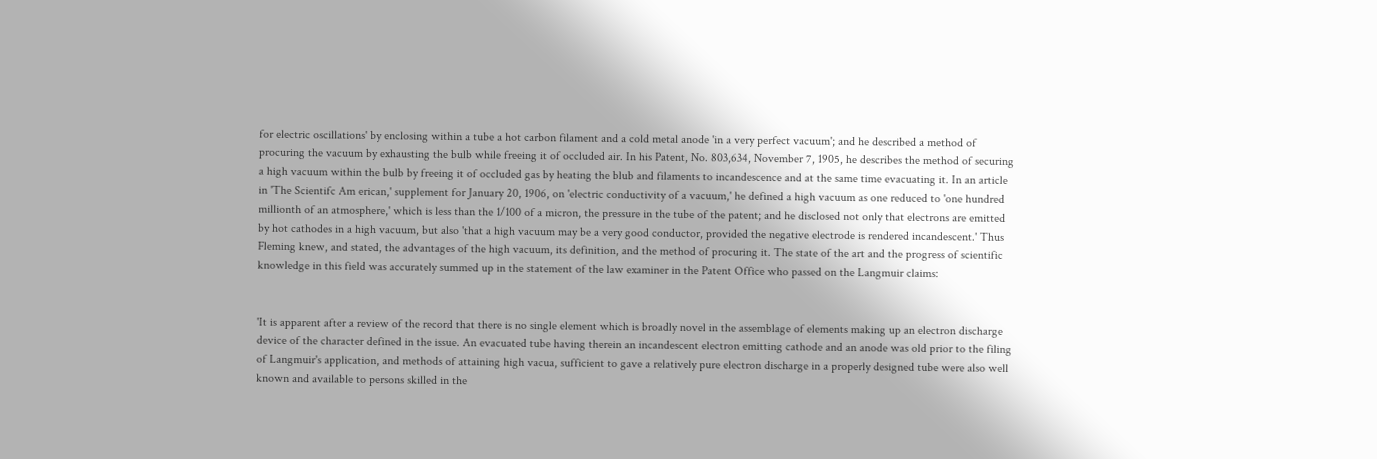for electric oscillations' by enclosing within a tube a hot carbon filament and a cold metal anode 'in a very perfect vacuum'; and he described a method of procuring the vacuum by exhausting the bulb while freeing it of occluded air. In his Patent, No. 803,634, November 7, 1905, he describes the method of securing a high vacuum within the bulb by freeing it of occluded gas by heating the blub and filaments to incandescence and at the same time evacuating it. In an article in 'The Scientifc Am erican,' supplement for January 20, 1906, on 'electric conductivity of a vacuum,' he defined a high vacuum as one reduced to 'one hundred millionth of an atmosphere,' which is less than the 1/100 of a micron, the pressure in the tube of the patent; and he disclosed not only that electrons are emitted by hot cathodes in a high vacuum, but also 'that a high vacuum may be a very good conductor, provided the negative electrode is rendered incandescent.' Thus Fleming knew, and stated, the advantages of the high vacuum, its definition, and the method of procuring it. The state of the art and the progress of scientific knowledge in this field was accurately summed up in the statement of the law examiner in the Patent Office who passed on the Langmuir claims:


'It is apparent after a review of the record that there is no single element which is broadly novel in the assemblage of elements making up an electron discharge device of the character defined in the issue. An evacuated tube having therein an incandescent electron emitting cathode and an anode was old prior to the filing of Langmuir's application, and methods of attaining high vacua, sufficient to gave a relatively pure electron discharge in a properly designed tube were also well known and available to persons skilled in the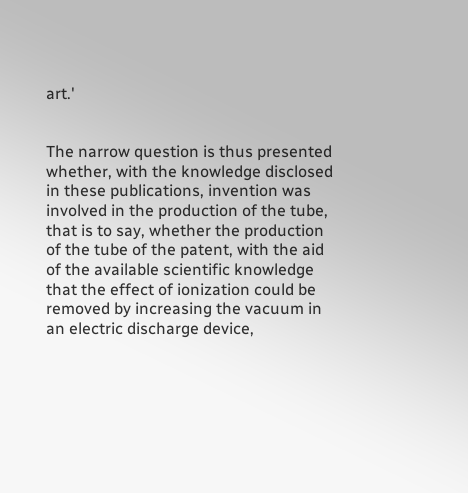art.'


The narrow question is thus presented whether, with the knowledge disclosed in these publications, invention was involved in the production of the tube, that is to say, whether the production of the tube of the patent, with the aid of the available scientific knowledge that the effect of ionization could be removed by increasing the vacuum in an electric discharge device,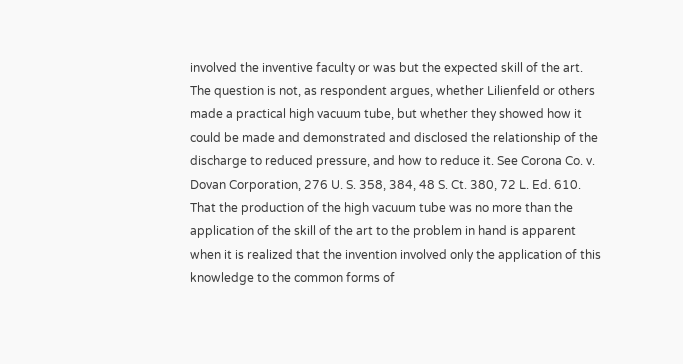involved the inventive faculty or was but the expected skill of the art. The question is not, as respondent argues, whether Lilienfeld or others made a practical high vacuum tube, but whether they showed how it could be made and demonstrated and disclosed the relationship of the discharge to reduced pressure, and how to reduce it. See Corona Co. v. Dovan Corporation, 276 U. S. 358, 384, 48 S. Ct. 380, 72 L. Ed. 610. That the production of the high vacuum tube was no more than the application of the skill of the art to the problem in hand is apparent when it is realized that the invention involved only the application of this knowledge to the common forms of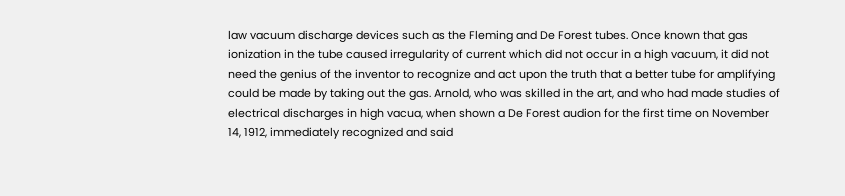law vacuum discharge devices such as the Fleming and De Forest tubes. Once known that gas ionization in the tube caused irregularity of current which did not occur in a high vacuum, it did not need the genius of the inventor to recognize and act upon the truth that a better tube for amplifying could be made by taking out the gas. Arnold, who was skilled in the art, and who had made studies of electrical discharges in high vacua, when shown a De Forest audion for the first time on November 14, 1912, immediately recognized and said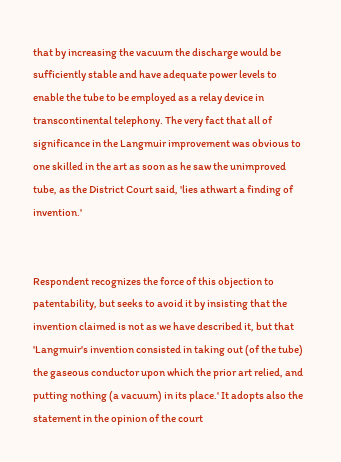that by increasing the vacuum the discharge would be sufficiently stable and have adequate power levels to enable the tube to be employed as a relay device in transcontinental telephony. The very fact that all of significance in the Langmuir improvement was obvious to one skilled in the art as soon as he saw the unimproved tube, as the District Court said, 'lies athwart a finding of invention.'


Respondent recognizes the force of this objection to patentability, but seeks to avoid it by insisting that the invention claimed is not as we have described it, but that 'Langmuir's invention consisted in taking out (of the tube) the gaseous conductor upon which the prior art relied, and putting nothing (a vacuum) in its place.' It adopts also the statement in the opinion of the court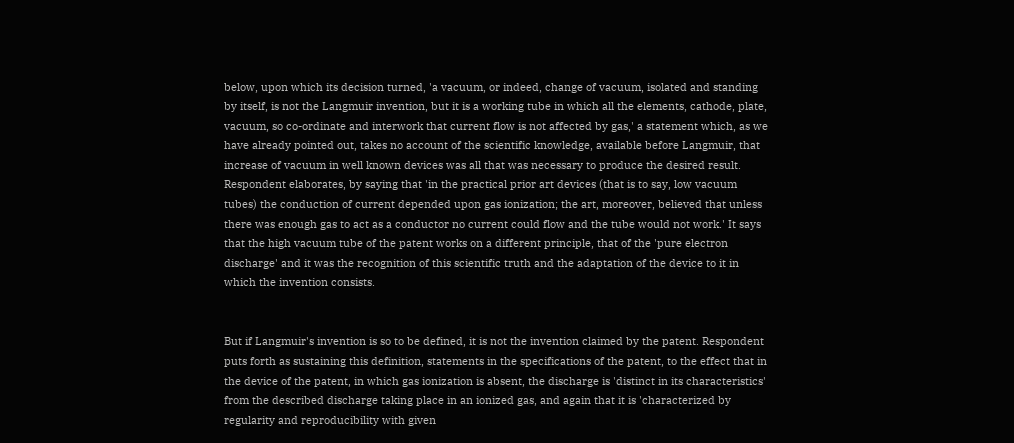below, upon which its decision turned, 'a vacuum, or indeed, change of vacuum, isolated and standing by itself, is not the Langmuir invention, but it is a working tube in which all the elements, cathode, plate, vacuum, so co-ordinate and interwork that current flow is not affected by gas,' a statement which, as we have already pointed out, takes no account of the scientific knowledge, available before Langmuir, that increase of vacuum in well known devices was all that was necessary to produce the desired result. Respondent elaborates, by saying that 'in the practical prior art devices (that is to say, low vacuum tubes) the conduction of current depended upon gas ionization; the art, moreover, believed that unless there was enough gas to act as a conductor no current could flow and the tube would not work.' It says that the high vacuum tube of the patent works on a different principle, that of the 'pure electron discharge' and it was the recognition of this scientific truth and the adaptation of the device to it in which the invention consists.


But if Langmuir's invention is so to be defined, it is not the invention claimed by the patent. Respondent puts forth as sustaining this definition, statements in the specifications of the patent, to the effect that in the device of the patent, in which gas ionization is absent, the discharge is 'distinct in its characteristics' from the described discharge taking place in an ionized gas, and again that it is 'characterized by regularity and reproducibility with given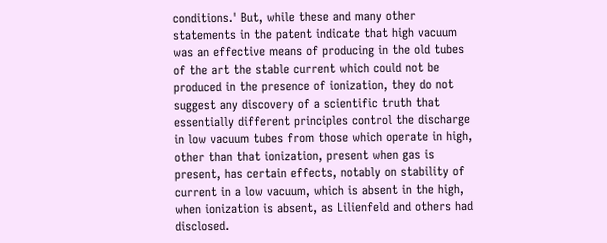conditions.' But, while these and many other statements in the patent indicate that high vacuum was an effective means of producing in the old tubes of the art the stable current which could not be produced in the presence of ionization, they do not suggest any discovery of a scientific truth that essentially different principles control the discharge in low vacuum tubes from those which operate in high, other than that ionization, present when gas is present, has certain effects, notably on stability of current in a low vacuum, which is absent in the high, when ionization is absent, as Lilienfeld and others had disclosed.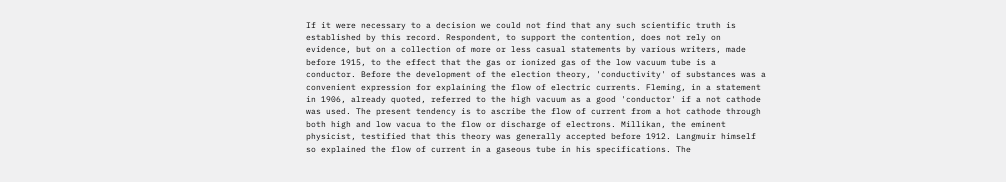If it were necessary to a decision we could not find that any such scientific truth is established by this record. Respondent, to support the contention, does not rely on evidence, but on a collection of more or less casual statements by various writers, made before 1915, to the effect that the gas or ionized gas of the low vacuum tube is a conductor. Before the development of the election theory, 'conductivity' of substances was a convenient expression for explaining the flow of electric currents. Fleming, in a statement in 1906, already quoted, referred to the high vacuum as a good 'conductor' if a not cathode was used. The present tendency is to ascribe the flow of current from a hot cathode through both high and low vacua to the flow or discharge of electrons. Millikan, the eminent physicist, testified that this theory was generally accepted before 1912. Langmuir himself so explained the flow of current in a gaseous tube in his specifications. The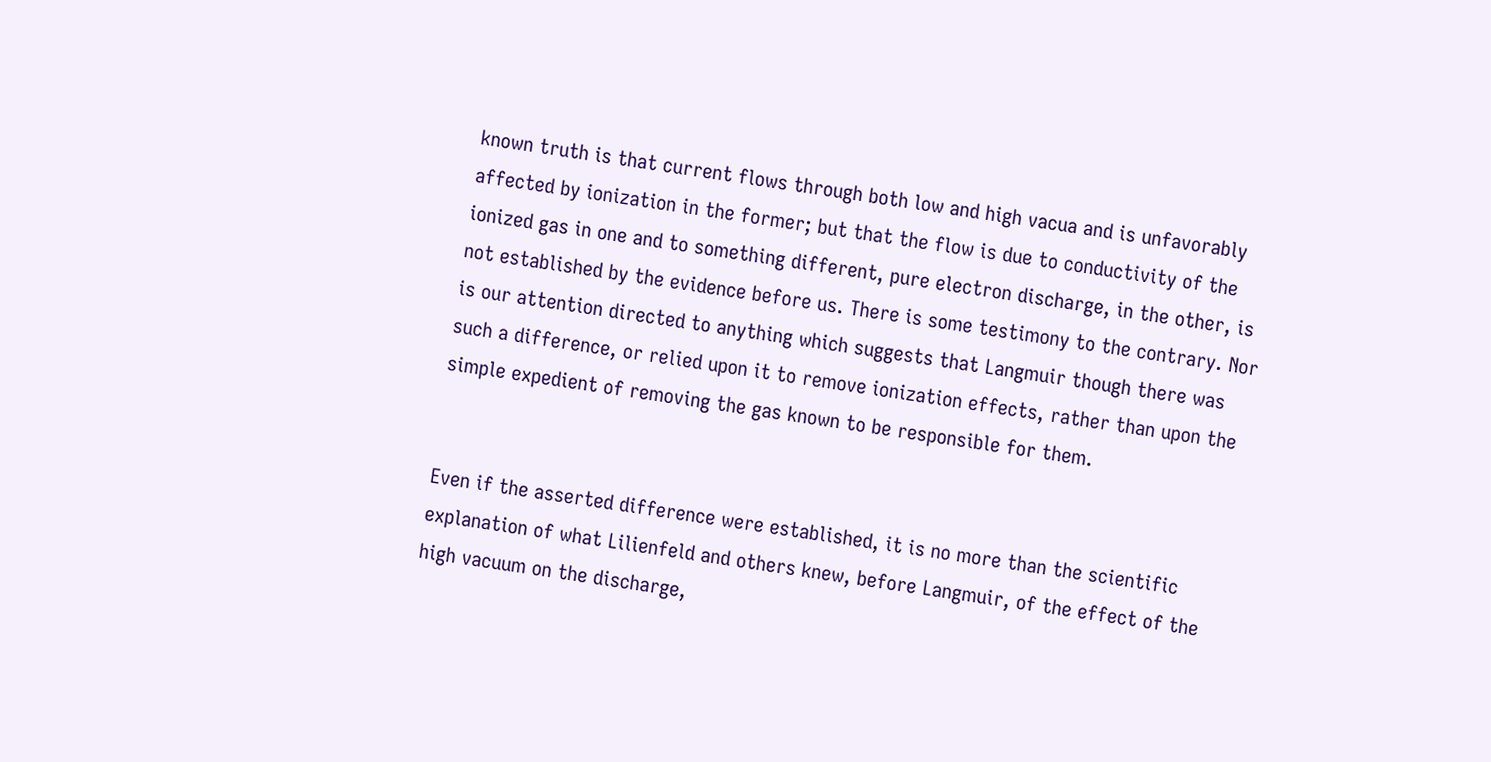known truth is that current flows through both low and high vacua and is unfavorably affected by ionization in the former; but that the flow is due to conductivity of the ionized gas in one and to something different, pure electron discharge, in the other, is not established by the evidence before us. There is some testimony to the contrary. Nor is our attention directed to anything which suggests that Langmuir though there was such a difference, or relied upon it to remove ionization effects, rather than upon the simple expedient of removing the gas known to be responsible for them.


Even if the asserted difference were established, it is no more than the scientific explanation of what Lilienfeld and others knew, before Langmuir, of the effect of the high vacuum on the discharge,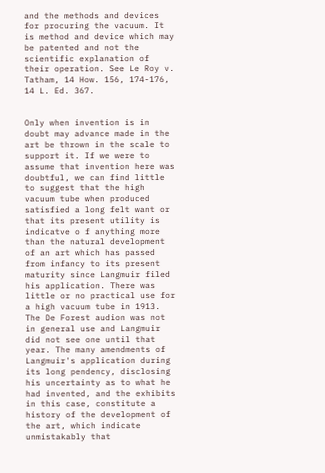and the methods and devices for procuring the vacuum. It is method and device which may be patented and not the scientific explanation of their operation. See Le Roy v. Tatham, 14 How. 156, 174-176, 14 L. Ed. 367.


Only when invention is in doubt may advance made in the art be thrown in the scale to support it. If we were to assume that invention here was doubtful, we can find little to suggest that the high vacuum tube when produced satisfied a long felt want or that its present utility is indicatve o f anything more than the natural development of an art which has passed from infancy to its present maturity since Langmuir filed his application. There was little or no practical use for a high vacuum tube in 1913. The De Forest audion was not in general use and Langmuir did not see one until that year. The many amendments of Langmuir's application during its long pendency, disclosing his uncertainty as to what he had invented, and the exhibits in this case, constitute a history of the development of the art, which indicate unmistakably that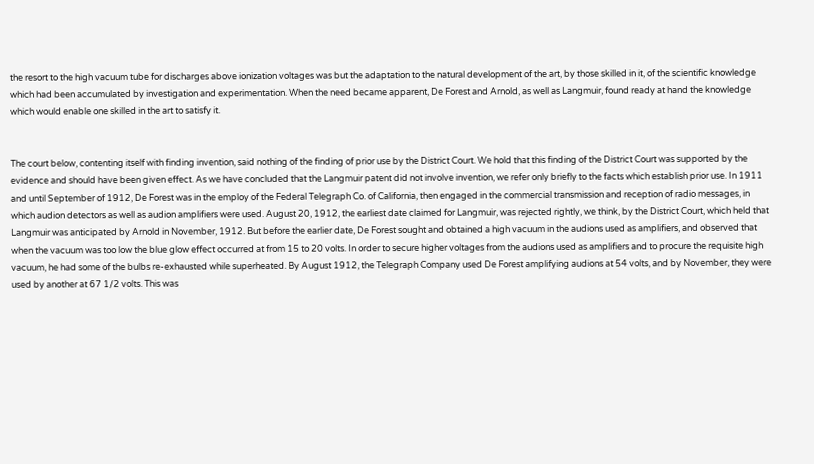the resort to the high vacuum tube for discharges above ionization voltages was but the adaptation to the natural development of the art, by those skilled in it, of the scientific knowledge which had been accumulated by investigation and experimentation. When the need became apparent, De Forest and Arnold, as well as Langmuir, found ready at hand the knowledge which would enable one skilled in the art to satisfy it.


The court below, contenting itself with finding invention, said nothing of the finding of prior use by the District Court. We hold that this finding of the District Court was supported by the evidence and should have been given effect. As we have concluded that the Langmuir patent did not involve invention, we refer only briefly to the facts which establish prior use. In 1911 and until September of 1912, De Forest was in the employ of the Federal Telegraph Co. of California, then engaged in the commercial transmission and reception of radio messages, in which audion detectors as well as audion amplifiers were used. August 20, 1912, the earliest date claimed for Langmuir, was rejected rightly, we think, by the District Court, which held that Langmuir was anticipated by Arnold in November, 1912. But before the earlier date, De Forest sought and obtained a high vacuum in the audions used as amplifiers, and observed that when the vacuum was too low the blue glow effect occurred at from 15 to 20 volts. In order to secure higher voltages from the audions used as amplifiers and to procure the requisite high vacuum, he had some of the bulbs re-exhausted while superheated. By August 1912, the Telegraph Company used De Forest amplifying audions at 54 volts, and by November, they were used by another at 67 1/2 volts. This was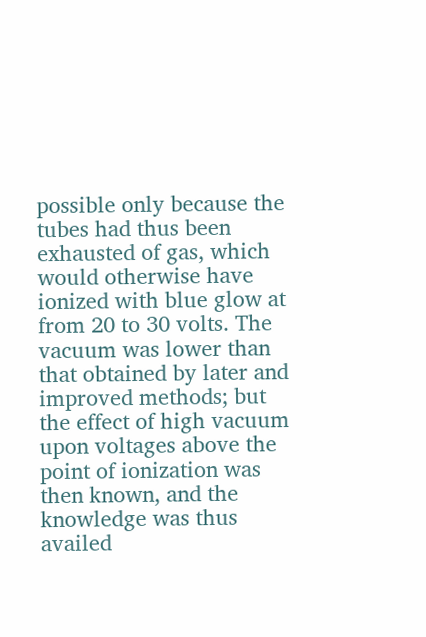possible only because the tubes had thus been exhausted of gas, which would otherwise have ionized with blue glow at from 20 to 30 volts. The vacuum was lower than that obtained by later and improved methods; but the effect of high vacuum upon voltages above the point of ionization was then known, and the knowledge was thus availed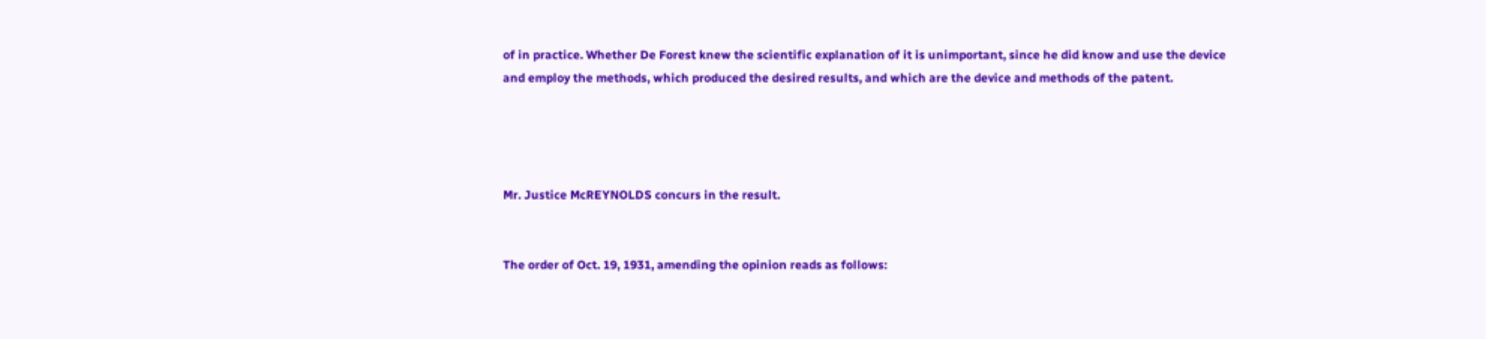of in practice. Whether De Forest knew the scientific explanation of it is unimportant, since he did know and use the device and employ the methods, which produced the desired results, and which are the device and methods of the patent.




Mr. Justice McREYNOLDS concurs in the result.


The order of Oct. 19, 1931, amending the opinion reads as follows: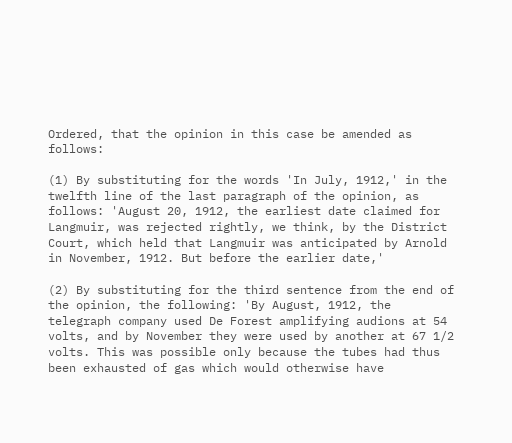Ordered, that the opinion in this case be amended as follows:

(1) By substituting for the words 'In July, 1912,' in the twelfth line of the last paragraph of the opinion, as follows: 'August 20, 1912, the earliest date claimed for Langmuir, was rejected rightly, we think, by the District Court, which held that Langmuir was anticipated by Arnold in November, 1912. But before the earlier date,'

(2) By substituting for the third sentence from the end of the opinion, the following: 'By August, 1912, the telegraph company used De Forest amplifying audions at 54 volts, and by November they were used by another at 67 1/2 volts. This was possible only because the tubes had thus been exhausted of gas which would otherwise have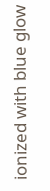ionized with blue glow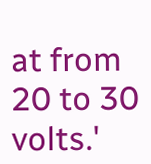at from 20 to 30 volts.'